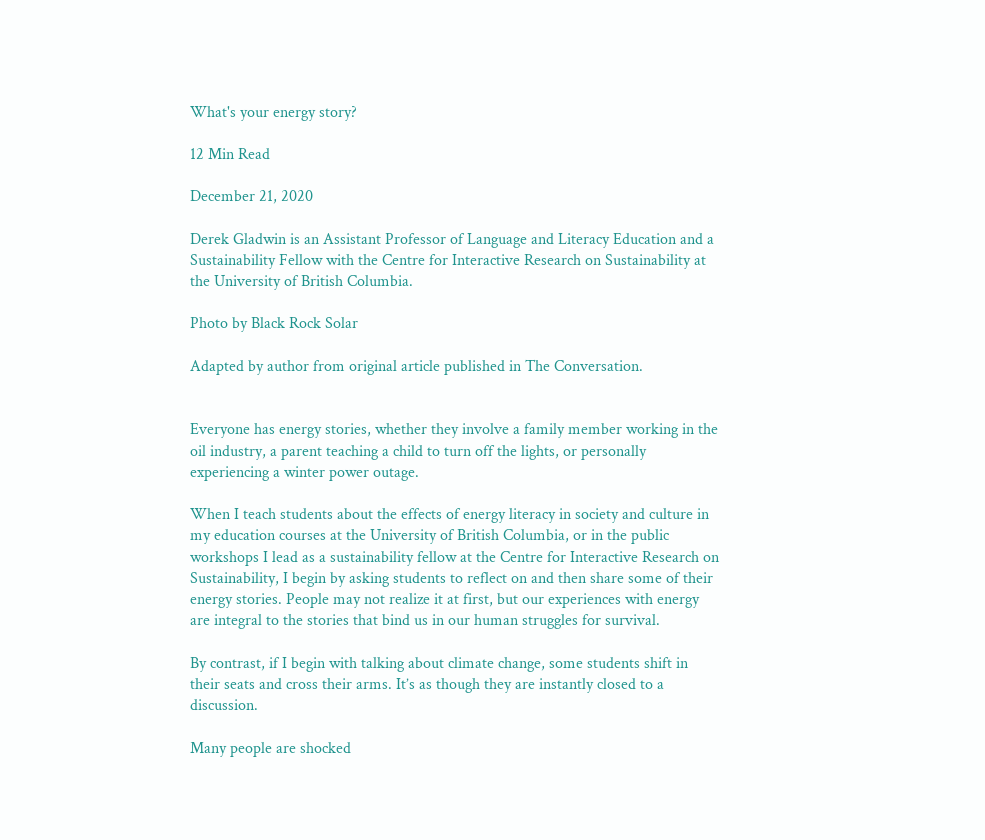What's your energy story?

12 Min Read

December 21, 2020

Derek Gladwin is an Assistant Professor of Language and Literacy Education and a Sustainability Fellow with the Centre for Interactive Research on Sustainability at the University of British Columbia.

Photo by Black Rock Solar

Adapted by author from original article published in The Conversation.


Everyone has energy stories, whether they involve a family member working in the oil industry, a parent teaching a child to turn off the lights, or personally experiencing a winter power outage.

When I teach students about the effects of energy literacy in society and culture in my education courses at the University of British Columbia, or in the public workshops I lead as a sustainability fellow at the Centre for Interactive Research on Sustainability, I begin by asking students to reflect on and then share some of their energy stories. People may not realize it at first, but our experiences with energy are integral to the stories that bind us in our human struggles for survival.

By contrast, if I begin with talking about climate change, some students shift in their seats and cross their arms. It’s as though they are instantly closed to a discussion.

Many people are shocked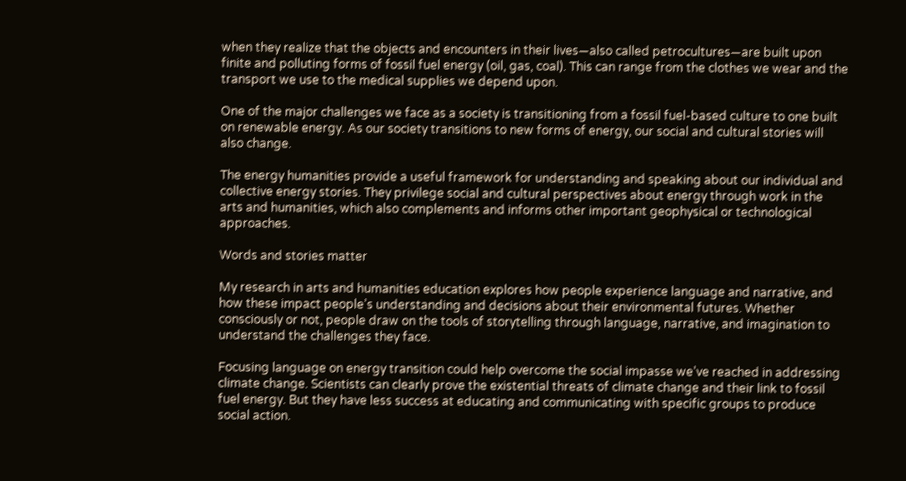when they realize that the objects and encounters in their lives—also called petrocultures—are built upon finite and polluting forms of fossil fuel energy (oil, gas, coal). This can range from the clothes we wear and the transport we use to the medical supplies we depend upon.

One of the major challenges we face as a society is transitioning from a fossil fuel-based culture to one built on renewable energy. As our society transitions to new forms of energy, our social and cultural stories will also change.

The energy humanities provide a useful framework for understanding and speaking about our individual and collective energy stories. They privilege social and cultural perspectives about energy through work in the arts and humanities, which also complements and informs other important geophysical or technological approaches.

Words and stories matter

My research in arts and humanities education explores how people experience language and narrative, and how these impact people’s understanding and decisions about their environmental futures. Whether consciously or not, people draw on the tools of storytelling through language, narrative, and imagination to understand the challenges they face.

Focusing language on energy transition could help overcome the social impasse we’ve reached in addressing climate change. Scientists can clearly prove the existential threats of climate change and their link to fossil fuel energy. But they have less success at educating and communicating with specific groups to produce social action.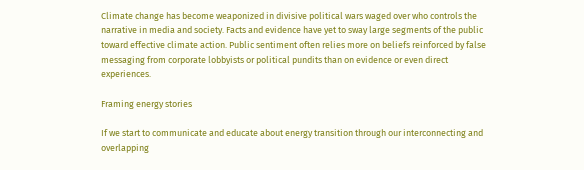Climate change has become weaponized in divisive political wars waged over who controls the narrative in media and society. Facts and evidence have yet to sway large segments of the public toward effective climate action. Public sentiment often relies more on beliefs reinforced by false messaging from corporate lobbyists or political pundits than on evidence or even direct experiences.

Framing energy stories

If we start to communicate and educate about energy transition through our interconnecting and overlapping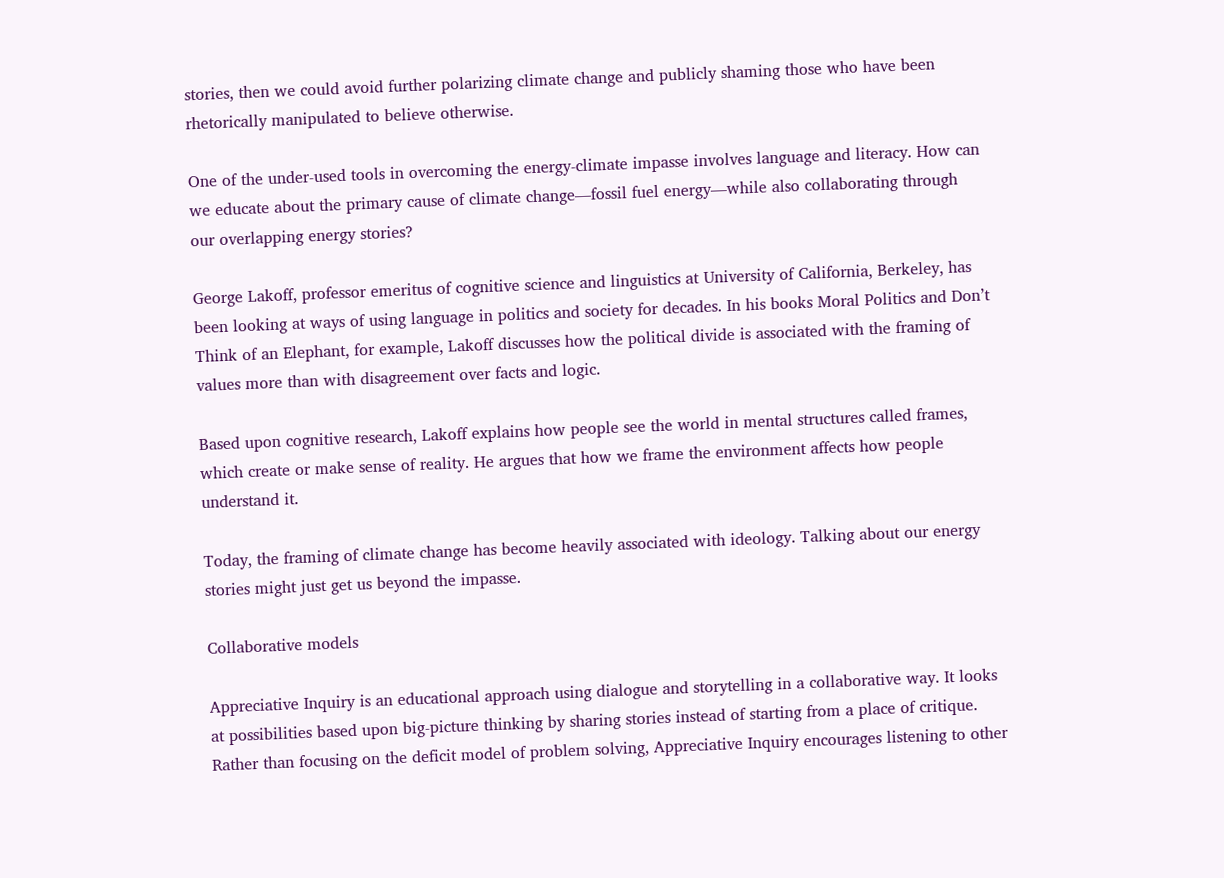stories, then we could avoid further polarizing climate change and publicly shaming those who have been rhetorically manipulated to believe otherwise.

One of the under-used tools in overcoming the energy-climate impasse involves language and literacy. How can we educate about the primary cause of climate change—fossil fuel energy—while also collaborating through our overlapping energy stories?

George Lakoff, professor emeritus of cognitive science and linguistics at University of California, Berkeley, has been looking at ways of using language in politics and society for decades. In his books Moral Politics and Don’t Think of an Elephant, for example, Lakoff discusses how the political divide is associated with the framing of values more than with disagreement over facts and logic.

Based upon cognitive research, Lakoff explains how people see the world in mental structures called frames, which create or make sense of reality. He argues that how we frame the environment affects how people understand it.

Today, the framing of climate change has become heavily associated with ideology. Talking about our energy stories might just get us beyond the impasse.

Collaborative models

Appreciative Inquiry is an educational approach using dialogue and storytelling in a collaborative way. It looks at possibilities based upon big-picture thinking by sharing stories instead of starting from a place of critique. Rather than focusing on the deficit model of problem solving, Appreciative Inquiry encourages listening to other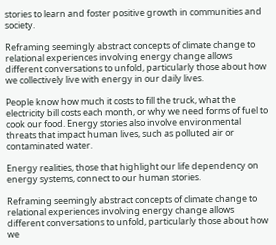stories to learn and foster positive growth in communities and society.

Reframing seemingly abstract concepts of climate change to relational experiences involving energy change allows different conversations to unfold, particularly those about how we collectively live with energy in our daily lives.

People know how much it costs to fill the truck, what the electricity bill costs each month, or why we need forms of fuel to cook our food. Energy stories also involve environmental threats that impact human lives, such as polluted air or contaminated water.

Energy realities, those that highlight our life dependency on energy systems, connect to our human stories.

Reframing seemingly abstract concepts of climate change to relational experiences involving energy change allows different conversations to unfold, particularly those about how we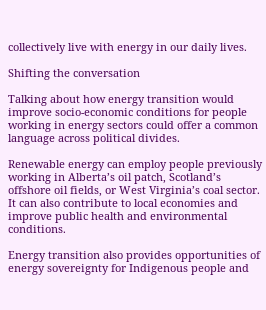collectively live with energy in our daily lives.

Shifting the conversation

Talking about how energy transition would improve socio-economic conditions for people working in energy sectors could offer a common language across political divides.

Renewable energy can employ people previously working in Alberta’s oil patch, Scotland’s offshore oil fields, or West Virginia’s coal sector. It can also contribute to local economies and improve public health and environmental conditions.

Energy transition also provides opportunities of energy sovereignty for Indigenous people and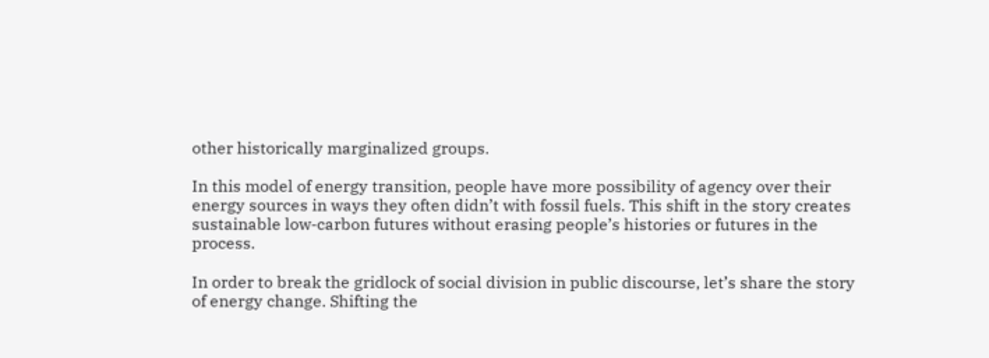other historically marginalized groups.

In this model of energy transition, people have more possibility of agency over their energy sources in ways they often didn’t with fossil fuels. This shift in the story creates sustainable low-carbon futures without erasing people’s histories or futures in the process.

In order to break the gridlock of social division in public discourse, let’s share the story of energy change. Shifting the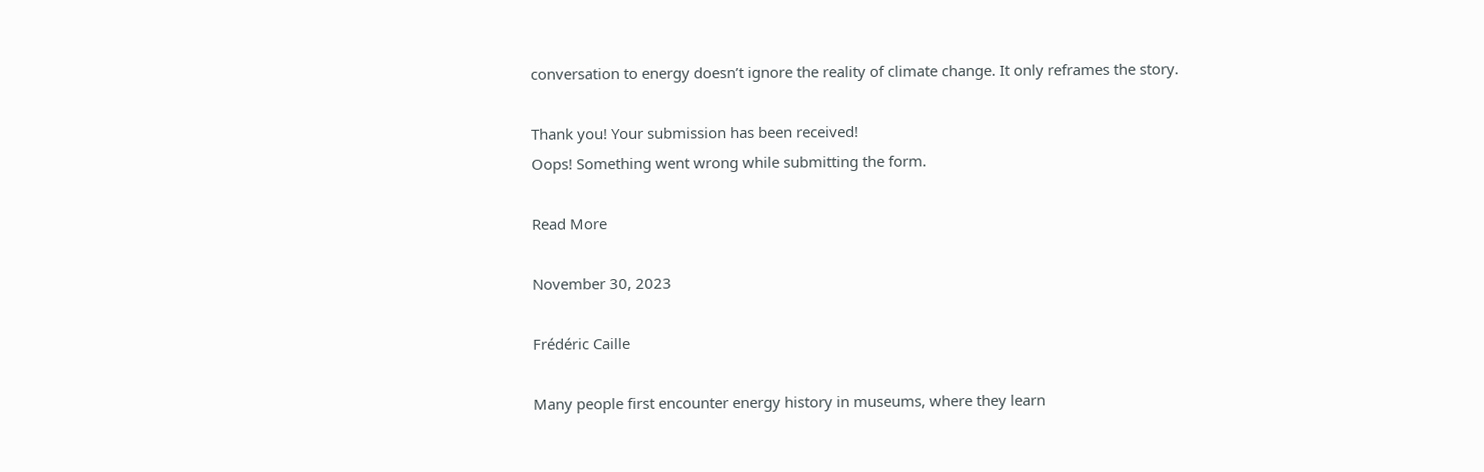conversation to energy doesn’t ignore the reality of climate change. It only reframes the story.

Thank you! Your submission has been received!
Oops! Something went wrong while submitting the form.

Read More

November 30, 2023

Frédéric Caille

Many people first encounter energy history in museums, where they learn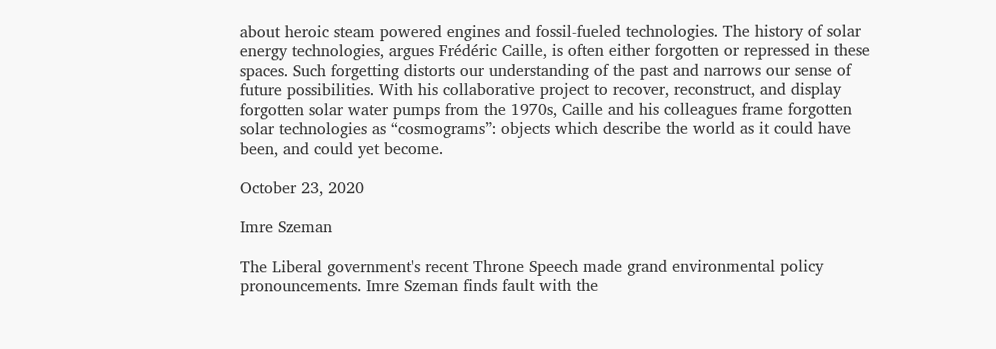about heroic steam powered engines and fossil-fueled technologies. The history of solar energy technologies, argues Frédéric Caille, is often either forgotten or repressed in these spaces. Such forgetting distorts our understanding of the past and narrows our sense of future possibilities. With his collaborative project to recover, reconstruct, and display forgotten solar water pumps from the 1970s, Caille and his colleagues frame forgotten solar technologies as “cosmograms”: objects which describe the world as it could have been, and could yet become.

October 23, 2020

Imre Szeman

The Liberal government's recent Throne Speech made grand environmental policy pronouncements. Imre Szeman finds fault with the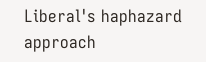Liberal's haphazard approach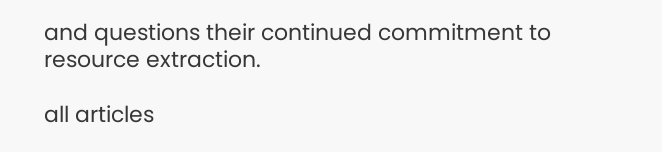and questions their continued commitment to resource extraction.

all articles